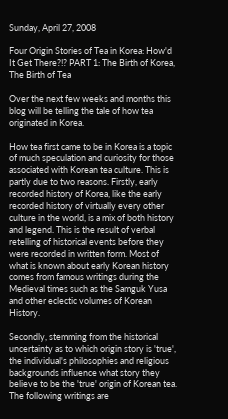Sunday, April 27, 2008

Four Origin Stories of Tea in Korea: How'd It Get There?!? PART 1: The Birth of Korea, The Birth of Tea

Over the next few weeks and months this blog will be telling the tale of how tea originated in Korea.

How tea first came to be in Korea is a topic of much speculation and curiosity for those associated with Korean tea culture. This is partly due to two reasons. Firstly, early recorded history of Korea, like the early recorded history of virtually every other culture in the world, is a mix of both history and legend. This is the result of verbal retelling of historical events before they were recorded in written form. Most of what is known about early Korean history comes from famous writings during the Medieval times such as the Samguk Yusa and other eclectic volumes of Korean History.

Secondly, stemming from the historical uncertainty as to which origin story is 'true', the individual's philosophies and religious backgrounds influence what story they believe to be the 'true' origin of Korean tea. The following writings are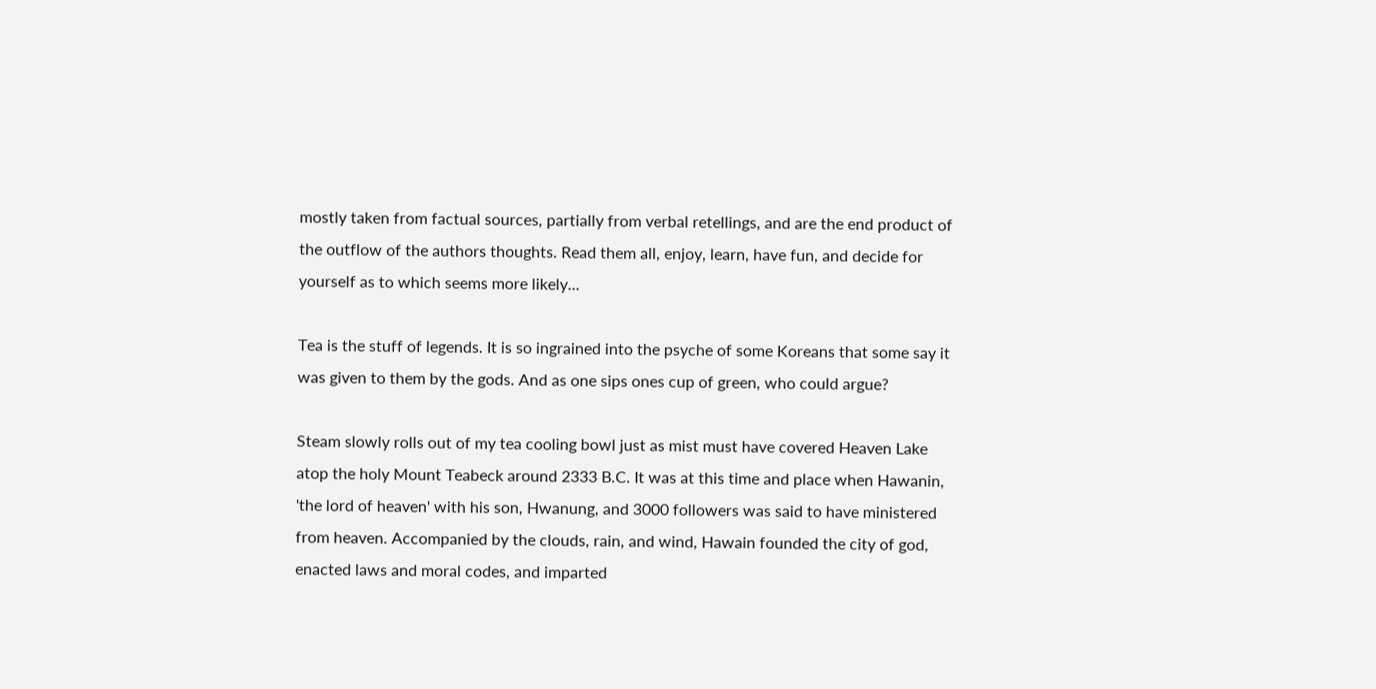mostly taken from factual sources, partially from verbal retellings, and are the end product of the outflow of the authors thoughts. Read them all, enjoy, learn, have fun, and decide for yourself as to which seems more likely...

Tea is the stuff of legends. It is so ingrained into the psyche of some Koreans that some say it was given to them by the gods. And as one sips ones cup of green, who could argue?

Steam slowly rolls out of my tea cooling bowl just as mist must have covered Heaven Lake atop the holy Mount Teabeck around 2333 B.C. It was at this time and place when Hawanin, 'the lord of heaven' with his son, Hwanung, and 3000 followers was said to have ministered from heaven. Accompanied by the clouds, rain, and wind, Hawain founded the city of god, enacted laws and moral codes, and imparted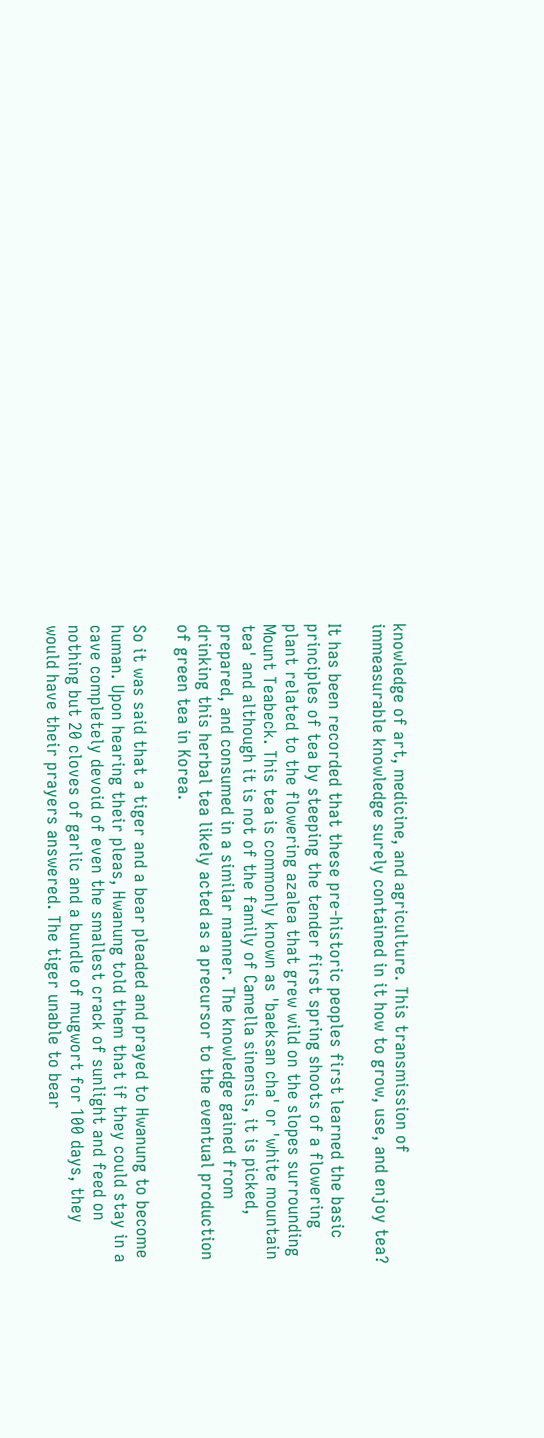knowledge of art, medicine, and agriculture. This transmission of immeasurable knowledge surely contained in it how to grow, use, and enjoy tea?

It has been recorded that these pre-historic peoples first learned the basic principles of tea by steeping the tender first spring shoots of a flowering plant related to the flowering azalea that grew wild on the slopes surrounding Mount Teabeck. This tea is commonly known as 'baeksan cha' or 'white mountain tea' and although it is not of the family of Camella sinensis, it is picked, prepared, and consumed in a similar manner. The knowledge gained from drinking this herbal tea likely acted as a precursor to the eventual production of green tea in Korea.

So it was said that a tiger and a bear pleaded and prayed to Hwanung to become human. Upon hearing their pleas, Hwanung told them that if they could stay in a cave completely devoid of even the smallest crack of sunlight and feed on nothing but 20 cloves of garlic and a bundle of mugwort for 100 days, they would have their prayers answered. The tiger unable to bear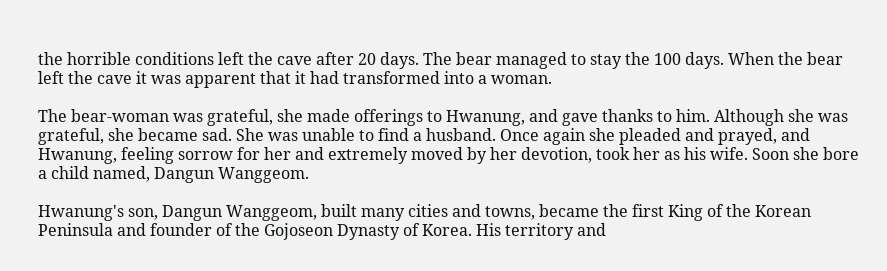the horrible conditions left the cave after 20 days. The bear managed to stay the 100 days. When the bear left the cave it was apparent that it had transformed into a woman.

The bear-woman was grateful, she made offerings to Hwanung, and gave thanks to him. Although she was grateful, she became sad. She was unable to find a husband. Once again she pleaded and prayed, and Hwanung, feeling sorrow for her and extremely moved by her devotion, took her as his wife. Soon she bore a child named, Dangun Wanggeom.

Hwanung's son, Dangun Wanggeom, built many cities and towns, became the first King of the Korean Peninsula and founder of the Gojoseon Dynasty of Korea. His territory and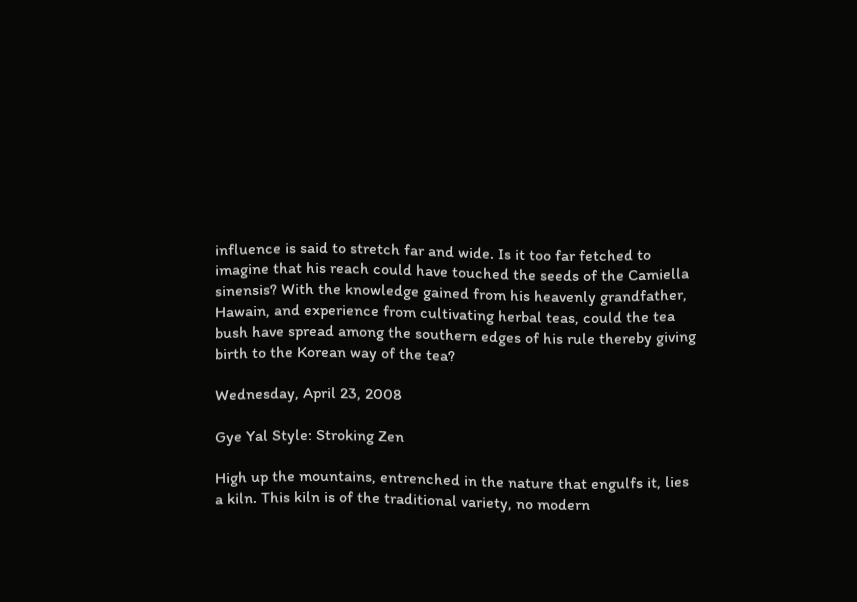influence is said to stretch far and wide. Is it too far fetched to imagine that his reach could have touched the seeds of the Camiella sinensis? With the knowledge gained from his heavenly grandfather, Hawain, and experience from cultivating herbal teas, could the tea bush have spread among the southern edges of his rule thereby giving birth to the Korean way of the tea?

Wednesday, April 23, 2008

Gye Yal Style: Stroking Zen

High up the mountains, entrenched in the nature that engulfs it, lies a kiln. This kiln is of the traditional variety, no modern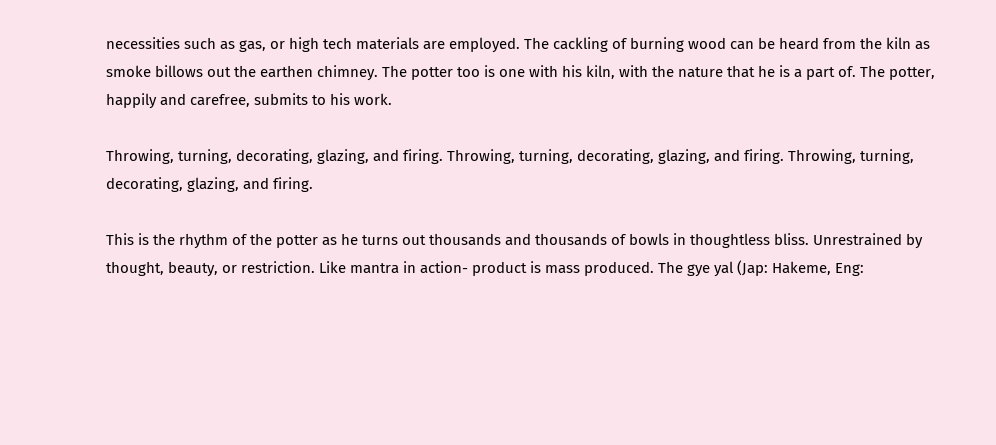necessities such as gas, or high tech materials are employed. The cackling of burning wood can be heard from the kiln as smoke billows out the earthen chimney. The potter too is one with his kiln, with the nature that he is a part of. The potter, happily and carefree, submits to his work.

Throwing, turning, decorating, glazing, and firing. Throwing, turning, decorating, glazing, and firing. Throwing, turning, decorating, glazing, and firing.

This is the rhythm of the potter as he turns out thousands and thousands of bowls in thoughtless bliss. Unrestrained by thought, beauty, or restriction. Like mantra in action- product is mass produced. The gye yal (Jap: Hakeme, Eng: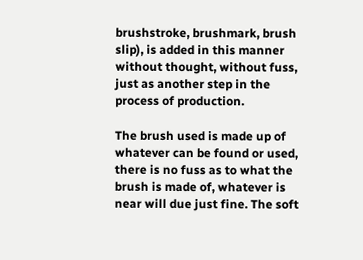brushstroke, brushmark, brush slip), is added in this manner without thought, without fuss, just as another step in the process of production.

The brush used is made up of whatever can be found or used, there is no fuss as to what the brush is made of, whatever is near will due just fine. The soft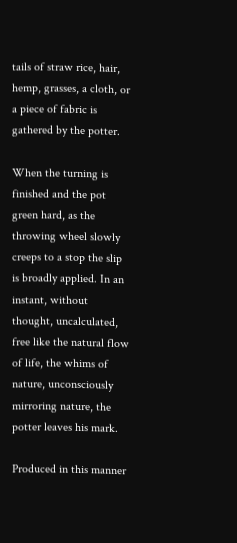tails of straw rice, hair, hemp, grasses, a cloth, or a piece of fabric is gathered by the potter.

When the turning is finished and the pot green hard, as the throwing wheel slowly creeps to a stop the slip is broadly applied. In an instant, without thought, uncalculated, free like the natural flow of life, the whims of nature, unconsciously mirroring nature, the potter leaves his mark.

Produced in this manner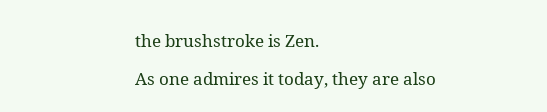the brushstroke is Zen.

As one admires it today, they are also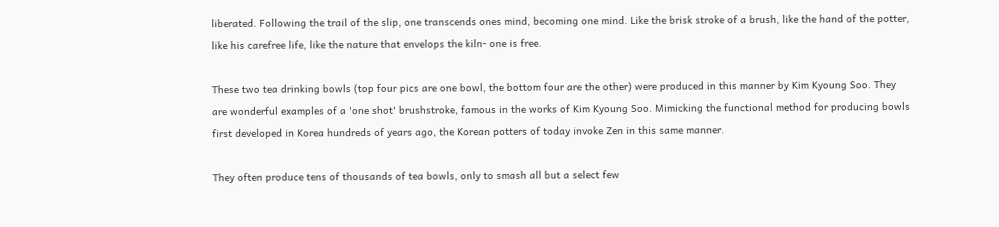liberated. Following the trail of the slip, one transcends ones mind, becoming one mind. Like the brisk stroke of a brush, like the hand of the potter, like his carefree life, like the nature that envelops the kiln- one is free.

These two tea drinking bowls (top four pics are one bowl, the bottom four are the other) were produced in this manner by Kim Kyoung Soo. They are wonderful examples of a 'one shot' brushstroke, famous in the works of Kim Kyoung Soo. Mimicking the functional method for producing bowls first developed in Korea hundreds of years ago, the Korean potters of today invoke Zen in this same manner.

They often produce tens of thousands of tea bowls, only to smash all but a select few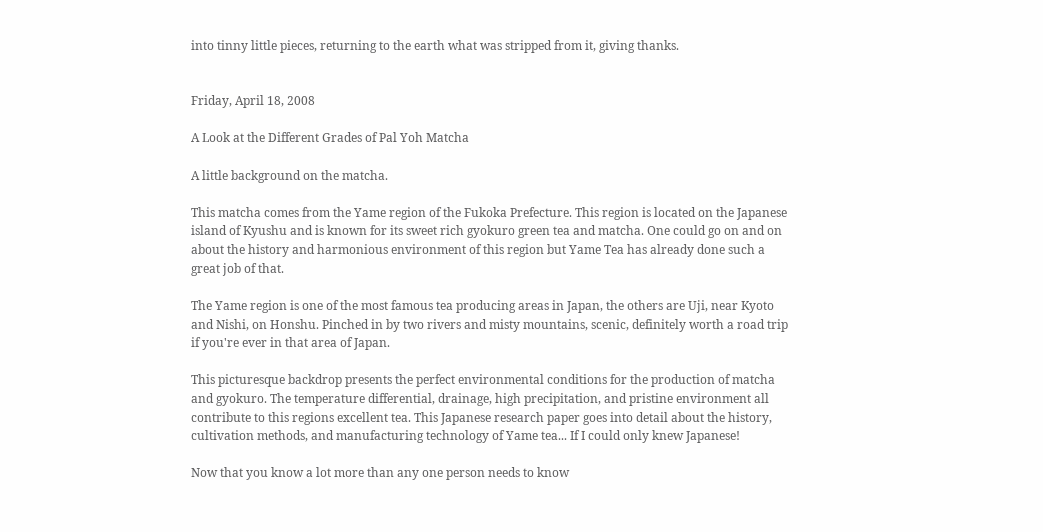into tinny little pieces, returning to the earth what was stripped from it, giving thanks.


Friday, April 18, 2008

A Look at the Different Grades of Pal Yoh Matcha

A little background on the matcha.

This matcha comes from the Yame region of the Fukoka Prefecture. This region is located on the Japanese island of Kyushu and is known for its sweet rich gyokuro green tea and matcha. One could go on and on about the history and harmonious environment of this region but Yame Tea has already done such a great job of that.

The Yame region is one of the most famous tea producing areas in Japan, the others are Uji, near Kyoto and Nishi, on Honshu. Pinched in by two rivers and misty mountains, scenic, definitely worth a road trip if you're ever in that area of Japan.

This picturesque backdrop presents the perfect environmental conditions for the production of matcha and gyokuro. The temperature differential, drainage, high precipitation, and pristine environment all contribute to this regions excellent tea. This Japanese research paper goes into detail about the history, cultivation methods, and manufacturing technology of Yame tea... If I could only knew Japanese!

Now that you know a lot more than any one person needs to know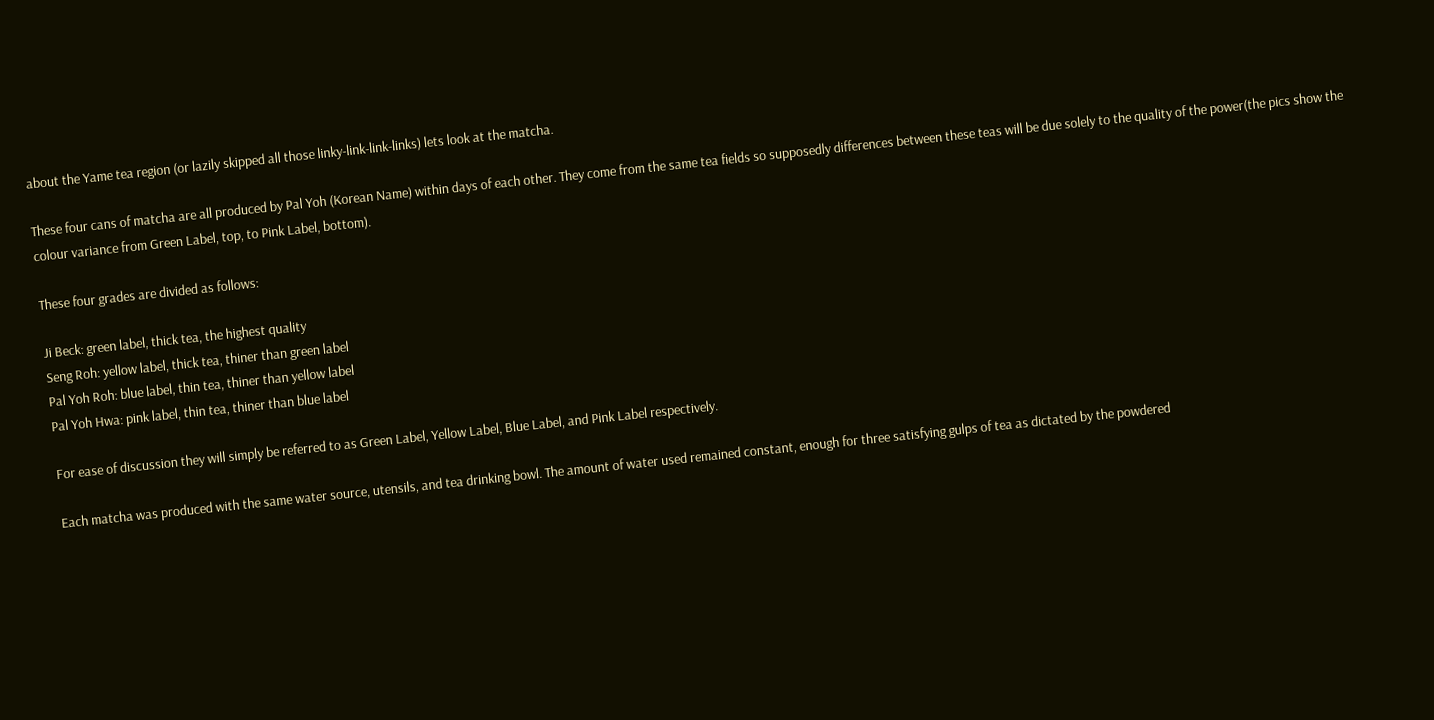about the Yame tea region (or lazily skipped all those linky-link-link-links) lets look at the matcha.

These four cans of matcha are all produced by Pal Yoh (Korean Name) within days of each other. They come from the same tea fields so supposedly differences between these teas will be due solely to the quality of the power(the pics show the colour variance from Green Label, top, to Pink Label, bottom).

These four grades are divided as follows:

Ji Beck: green label, thick tea, the highest quality
Seng Roh: yellow label, thick tea, thiner than green label
Pal Yoh Roh: blue label, thin tea, thiner than yellow label
Pal Yoh Hwa: pink label, thin tea, thiner than blue label

For ease of discussion they will simply be referred to as Green Label, Yellow Label, Blue Label, and Pink Label respectively.

Each matcha was produced with the same water source, utensils, and tea drinking bowl. The amount of water used remained constant, enough for three satisfying gulps of tea as dictated by the powdered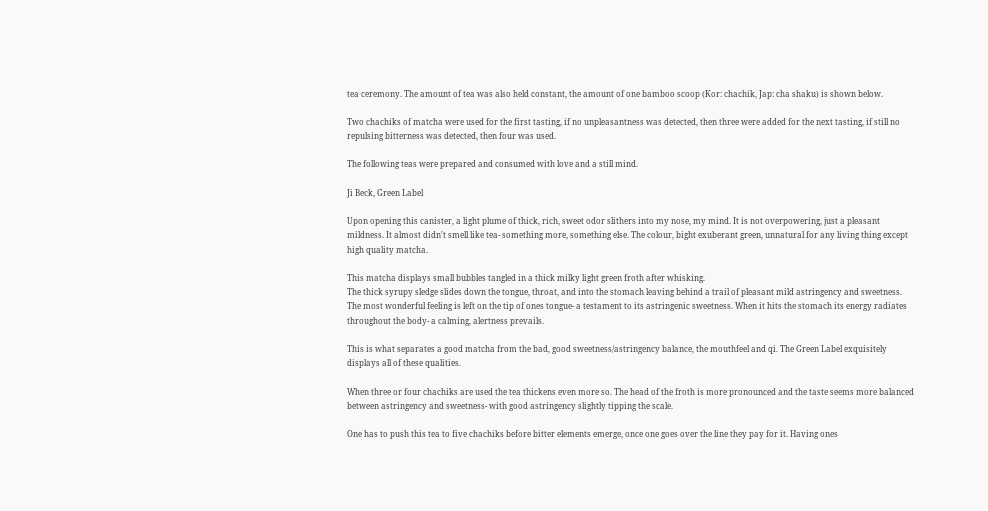tea ceremony. The amount of tea was also held constant, the amount of one bamboo scoop (Kor: chachik, Jap: cha shaku) is shown below.

Two chachiks of matcha were used for the first tasting, if no unpleasantness was detected, then three were added for the next tasting, if still no repulsing bitterness was detected, then four was used.

The following teas were prepared and consumed with love and a still mind.

Ji Beck, Green Label

Upon opening this canister, a light plume of thick, rich, sweet odor slithers into my nose, my mind. It is not overpowering, just a pleasant mildness. It almost didn't smell like tea- something more, something else. The colour, bight exuberant green, unnatural for any living thing except high quality matcha.

This matcha displays small bubbles tangled in a thick milky light green froth after whisking.
The thick syrupy sledge slides down the tongue, throat, and into the stomach leaving behind a trail of pleasant mild astringency and sweetness. The most wonderful feeling is left on the tip of ones tongue- a testament to its astringenic sweetness. When it hits the stomach its energy radiates throughout the body- a calming, alertness prevails.

This is what separates a good matcha from the bad, good sweetness/astringency balance, the mouthfeel and qi. The Green Label exquisitely displays all of these qualities.

When three or four chachiks are used the tea thickens even more so. The head of the froth is more pronounced and the taste seems more balanced between astringency and sweetness- with good astringency slightly tipping the scale.

One has to push this tea to five chachiks before bitter elements emerge, once one goes over the line they pay for it. Having ones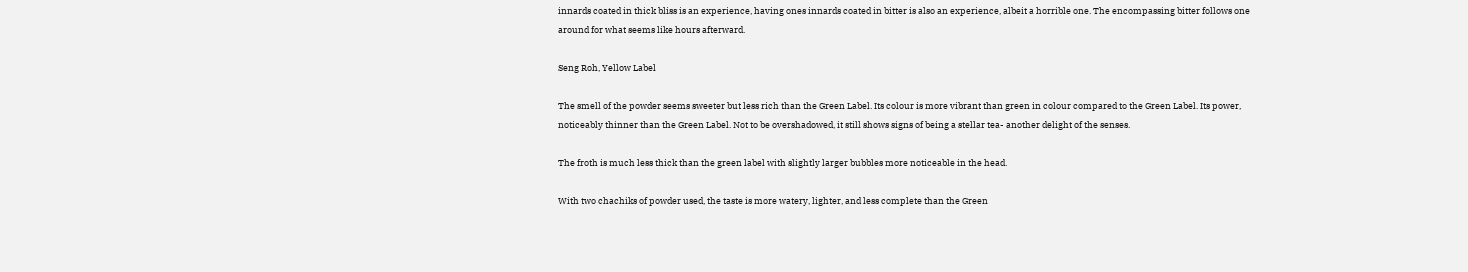innards coated in thick bliss is an experience, having ones innards coated in bitter is also an experience, albeit a horrible one. The encompassing bitter follows one around for what seems like hours afterward.

Seng Roh, Yellow Label

The smell of the powder seems sweeter but less rich than the Green Label. Its colour is more vibrant than green in colour compared to the Green Label. Its power, noticeably thinner than the Green Label. Not to be overshadowed, it still shows signs of being a stellar tea- another delight of the senses.

The froth is much less thick than the green label with slightly larger bubbles more noticeable in the head.

With two chachiks of powder used, the taste is more watery, lighter, and less complete than the Green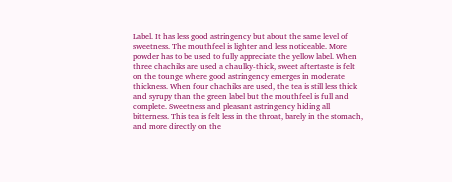Label. It has less good astringency but about the same level of sweetness. The mouthfeel is lighter and less noticeable. More powder has to be used to fully appreciate the yellow label. When three chachiks are used a chaulky-thick, sweet aftertaste is felt on the tounge where good astringency emerges in moderate thickness. When four chachiks are used, the tea is still less thick and syrupy than the green label but the mouthfeel is full and complete. Sweetness and pleasant astringency hiding all bitterness. This tea is felt less in the throat, barely in the stomach, and more directly on the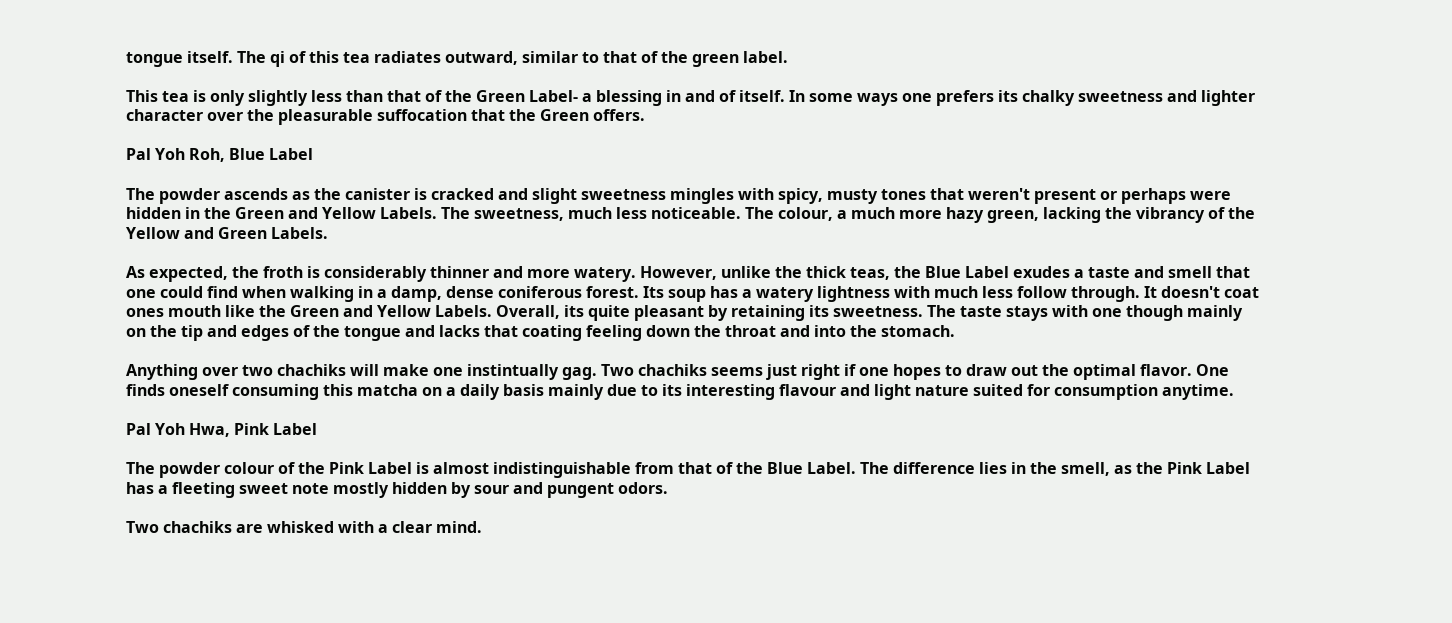tongue itself. The qi of this tea radiates outward, similar to that of the green label.

This tea is only slightly less than that of the Green Label- a blessing in and of itself. In some ways one prefers its chalky sweetness and lighter character over the pleasurable suffocation that the Green offers.

Pal Yoh Roh, Blue Label

The powder ascends as the canister is cracked and slight sweetness mingles with spicy, musty tones that weren't present or perhaps were hidden in the Green and Yellow Labels. The sweetness, much less noticeable. The colour, a much more hazy green, lacking the vibrancy of the Yellow and Green Labels.

As expected, the froth is considerably thinner and more watery. However, unlike the thick teas, the Blue Label exudes a taste and smell that one could find when walking in a damp, dense coniferous forest. Its soup has a watery lightness with much less follow through. It doesn't coat ones mouth like the Green and Yellow Labels. Overall, its quite pleasant by retaining its sweetness. The taste stays with one though mainly on the tip and edges of the tongue and lacks that coating feeling down the throat and into the stomach.

Anything over two chachiks will make one instintually gag. Two chachiks seems just right if one hopes to draw out the optimal flavor. One finds oneself consuming this matcha on a daily basis mainly due to its interesting flavour and light nature suited for consumption anytime.

Pal Yoh Hwa, Pink Label

The powder colour of the Pink Label is almost indistinguishable from that of the Blue Label. The difference lies in the smell, as the Pink Label has a fleeting sweet note mostly hidden by sour and pungent odors.

Two chachiks are whisked with a clear mind.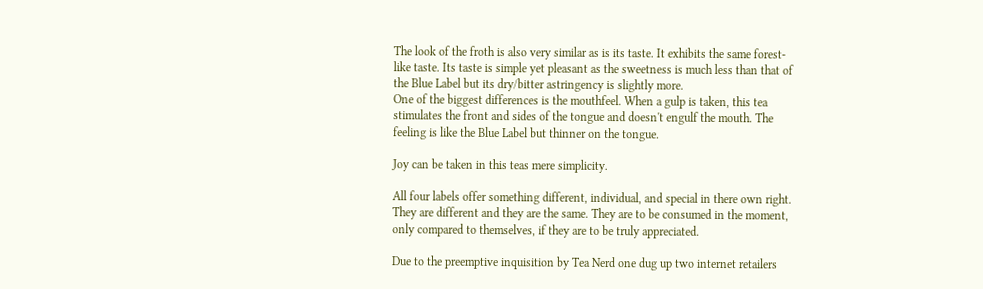The look of the froth is also very similar as is its taste. It exhibits the same forest-like taste. Its taste is simple yet pleasant as the sweetness is much less than that of the Blue Label but its dry/bitter astringency is slightly more.
One of the biggest differences is the mouthfeel. When a gulp is taken, this tea stimulates the front and sides of the tongue and doesn't engulf the mouth. The feeling is like the Blue Label but thinner on the tongue.

Joy can be taken in this teas mere simplicity.

All four labels offer something different, individual, and special in there own right. They are different and they are the same. They are to be consumed in the moment, only compared to themselves, if they are to be truly appreciated.

Due to the preemptive inquisition by Tea Nerd one dug up two internet retailers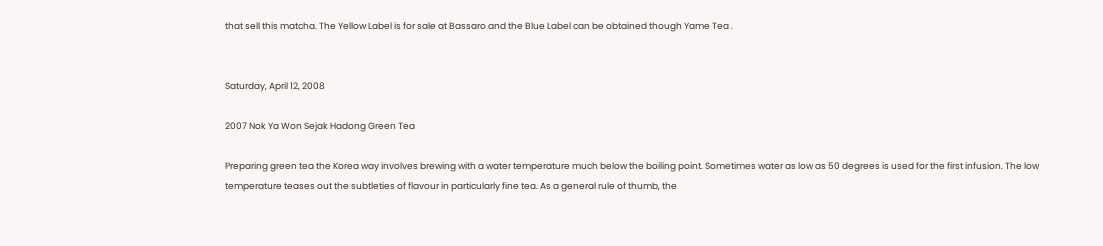that sell this matcha. The Yellow Label is for sale at Bassaro and the Blue Label can be obtained though Yame Tea .


Saturday, April 12, 2008

2007 Nok Ya Won Sejak Hadong Green Tea

Preparing green tea the Korea way involves brewing with a water temperature much below the boiling point. Sometimes water as low as 50 degrees is used for the first infusion. The low temperature teases out the subtleties of flavour in particularly fine tea. As a general rule of thumb, the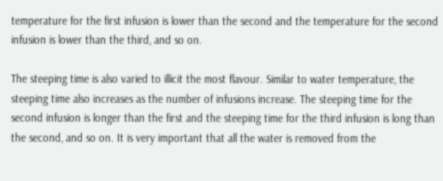temperature for the first infusion is lower than the second and the temperature for the second infusion is lower than the third, and so on.

The steeping time is also varied to illicit the most flavour. Similar to water temperature, the steeping time also increases as the number of infusions increase. The steeping time for the second infusion is longer than the first and the steeping time for the third infusion is long than the second, and so on. It is very important that all the water is removed from the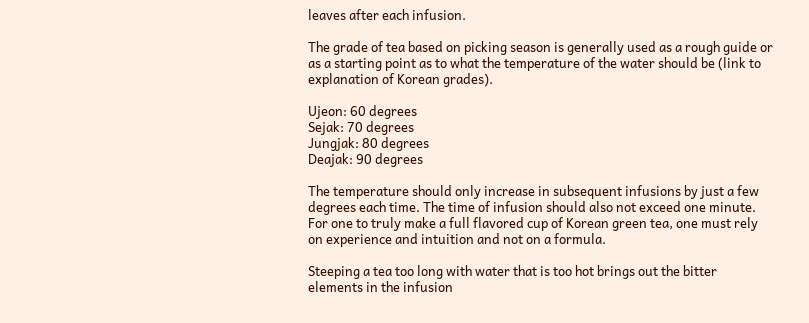leaves after each infusion.

The grade of tea based on picking season is generally used as a rough guide or as a starting point as to what the temperature of the water should be (link to explanation of Korean grades).

Ujeon: 60 degrees
Sejak: 70 degrees
Jungjak: 80 degrees
Deajak: 90 degrees

The temperature should only increase in subsequent infusions by just a few degrees each time. The time of infusion should also not exceed one minute. For one to truly make a full flavored cup of Korean green tea, one must rely on experience and intuition and not on a formula.

Steeping a tea too long with water that is too hot brings out the bitter elements in the infusion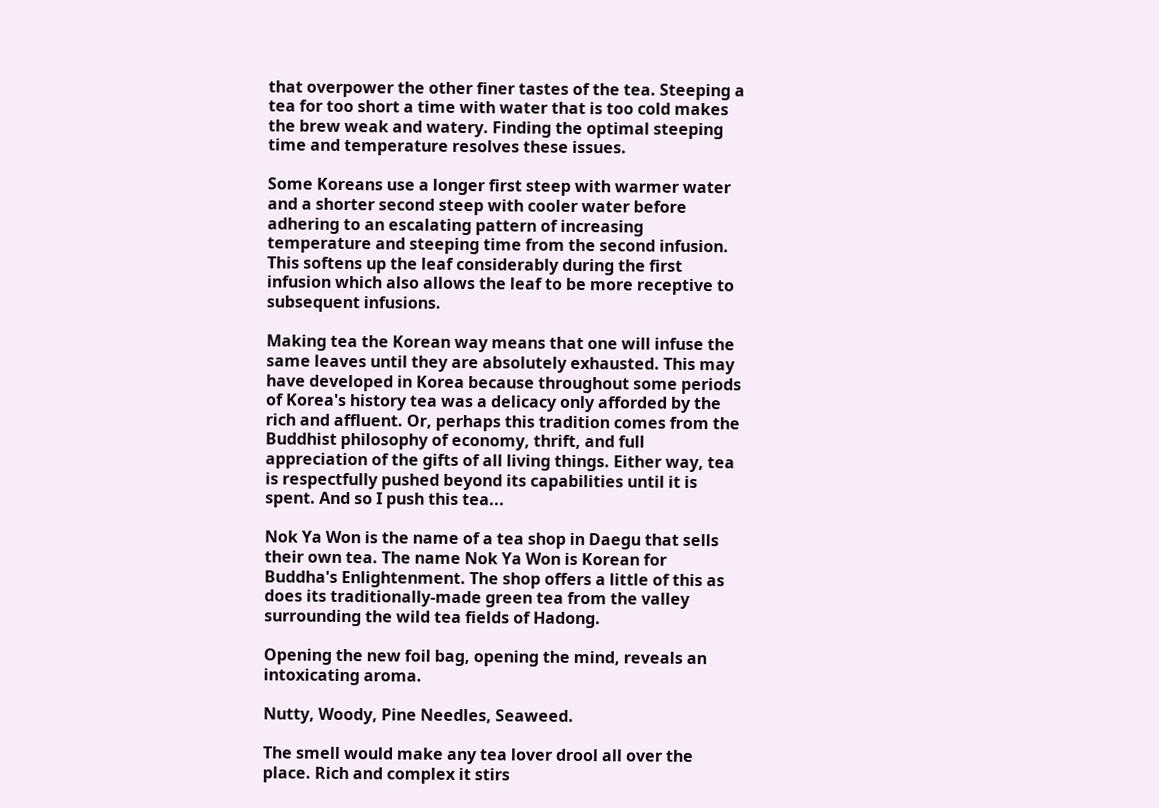that overpower the other finer tastes of the tea. Steeping a tea for too short a time with water that is too cold makes the brew weak and watery. Finding the optimal steeping time and temperature resolves these issues.

Some Koreans use a longer first steep with warmer water and a shorter second steep with cooler water before adhering to an escalating pattern of increasing temperature and steeping time from the second infusion. This softens up the leaf considerably during the first infusion which also allows the leaf to be more receptive to subsequent infusions.

Making tea the Korean way means that one will infuse the same leaves until they are absolutely exhausted. This may have developed in Korea because throughout some periods of Korea's history tea was a delicacy only afforded by the rich and affluent. Or, perhaps this tradition comes from the Buddhist philosophy of economy, thrift, and full appreciation of the gifts of all living things. Either way, tea is respectfully pushed beyond its capabilities until it is spent. And so I push this tea...

Nok Ya Won is the name of a tea shop in Daegu that sells their own tea. The name Nok Ya Won is Korean for Buddha's Enlightenment. The shop offers a little of this as does its traditionally-made green tea from the valley surrounding the wild tea fields of Hadong.

Opening the new foil bag, opening the mind, reveals an intoxicating aroma.

Nutty, Woody, Pine Needles, Seaweed.

The smell would make any tea lover drool all over the place. Rich and complex it stirs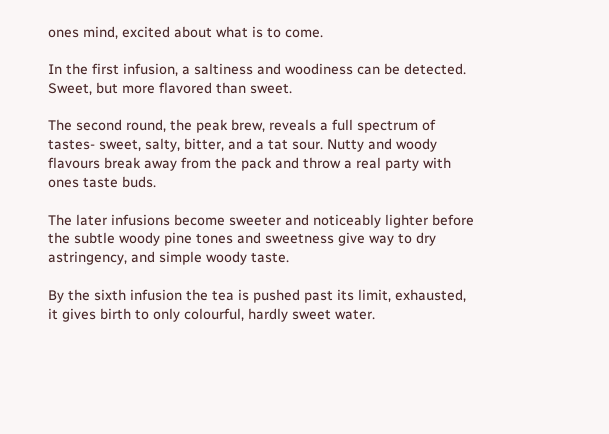ones mind, excited about what is to come.

In the first infusion, a saltiness and woodiness can be detected. Sweet, but more flavored than sweet.

The second round, the peak brew, reveals a full spectrum of tastes- sweet, salty, bitter, and a tat sour. Nutty and woody flavours break away from the pack and throw a real party with ones taste buds.

The later infusions become sweeter and noticeably lighter before the subtle woody pine tones and sweetness give way to dry astringency, and simple woody taste.

By the sixth infusion the tea is pushed past its limit, exhausted, it gives birth to only colourful, hardly sweet water.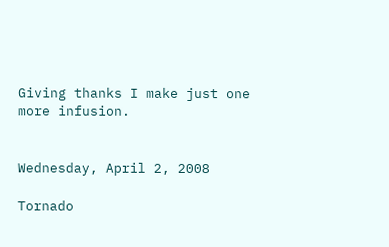Giving thanks I make just one more infusion.


Wednesday, April 2, 2008

Tornado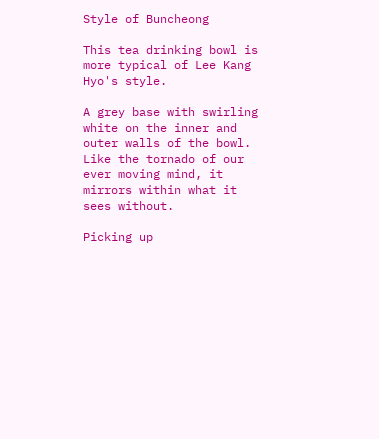Style of Buncheong

This tea drinking bowl is more typical of Lee Kang Hyo's style.

A grey base with swirling white on the inner and outer walls of the bowl. Like the tornado of our ever moving mind, it mirrors within what it sees without.

Picking up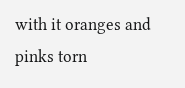with it oranges and pinks torn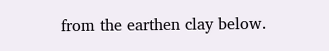from the earthen clay below.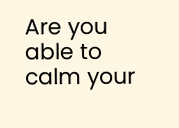Are you able to calm your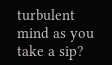turbulent mind as you take a sip?